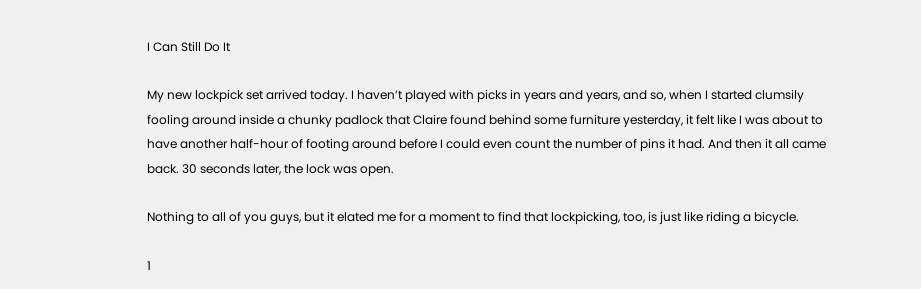I Can Still Do It

My new lockpick set arrived today. I haven’t played with picks in years and years, and so, when I started clumsily fooling around inside a chunky padlock that Claire found behind some furniture yesterday, it felt like I was about to have another half-hour of footing around before I could even count the number of pins it had. And then it all came back. 30 seconds later, the lock was open.

Nothing to all of you guys, but it elated me for a moment to find that lockpicking, too, is just like riding a bicycle.

1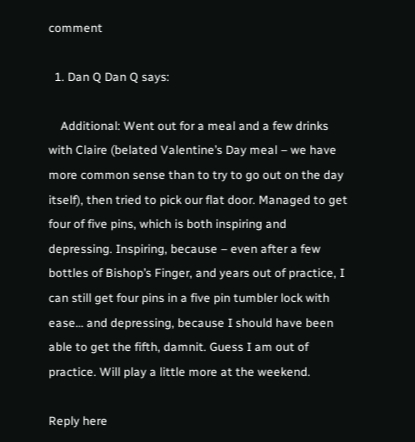comment

  1. Dan Q Dan Q says:

    Additional: Went out for a meal and a few drinks with Claire (belated Valentine’s Day meal – we have more common sense than to try to go out on the day itself), then tried to pick our flat door. Managed to get four of five pins, which is both inspiring and depressing. Inspiring, because – even after a few bottles of Bishop’s Finger, and years out of practice, I can still get four pins in a five pin tumbler lock with ease… and depressing, because I should have been able to get the fifth, damnit. Guess I am out of practice. Will play a little more at the weekend.

Reply here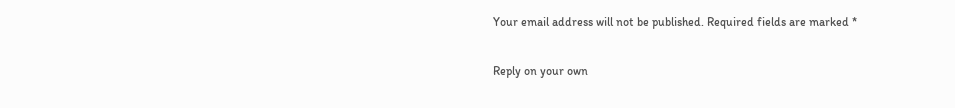Your email address will not be published. Required fields are marked *

Reply on your own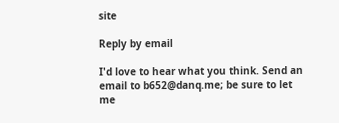site

Reply by email

I'd love to hear what you think. Send an email to b652@danq.me; be sure to let me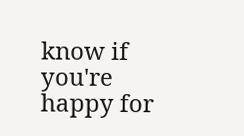know if you're happy for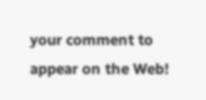your comment to appear on the Web!